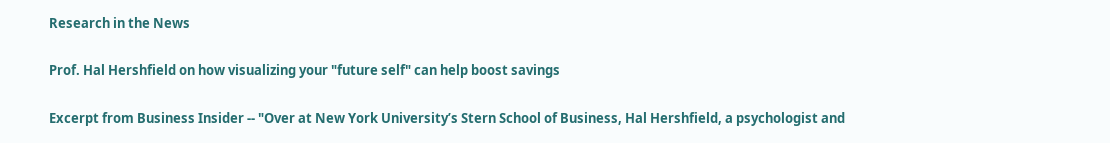Research in the News

Prof. Hal Hershfield on how visualizing your "future self" can help boost savings

Excerpt from Business Insider -- "Over at New York University’s Stern School of Business, Hal Hershfield, a psychologist and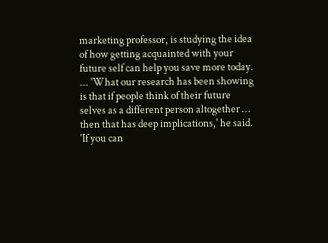marketing professor, is studying the idea of how getting acquainted with your future self can help you save more today. ... 'What our research has been showing is that if people think of their future selves as a different person altogether … then that has deep implications,' he said. 'If you can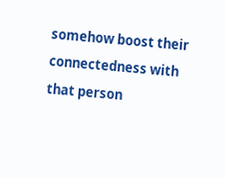somehow boost their connectedness with that person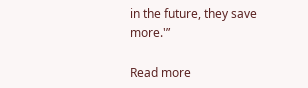in the future, they save more.'”

Read more